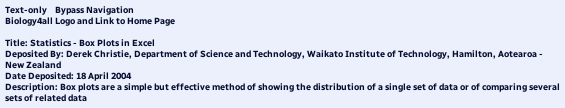Text-only    Bypass Navigation
Biology4all Logo and Link to Home Page

Title: Statistics - Box Plots in Excel
Deposited By: Derek Christie, Department of Science and Technology, Waikato Institute of Technology, Hamilton, Aotearoa - New Zealand
Date Deposited: 18 April 2004
Description: Box plots are a simple but effective method of showing the distribution of a single set of data or of comparing several sets of related data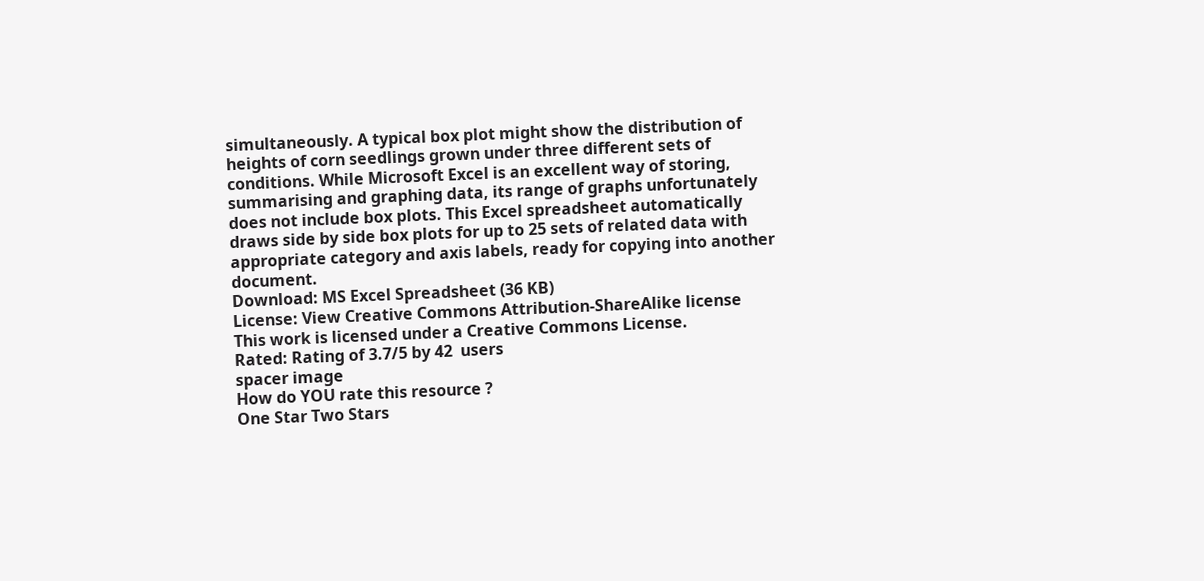simultaneously. A typical box plot might show the distribution of heights of corn seedlings grown under three different sets of conditions. While Microsoft Excel is an excellent way of storing, summarising and graphing data, its range of graphs unfortunately does not include box plots. This Excel spreadsheet automatically draws side by side box plots for up to 25 sets of related data with appropriate category and axis labels, ready for copying into another document.
Download: MS Excel Spreadsheet (36 KB)
License: View Creative Commons Attribution-ShareAlike license
This work is licensed under a Creative Commons License.
Rated: Rating of 3.7/5 by 42  users
spacer image
How do YOU rate this resource ?
One Star Two Stars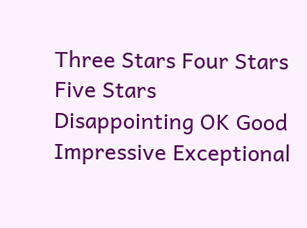Three Stars Four Stars Five Stars
Disappointing OK Good Impressive Exceptional